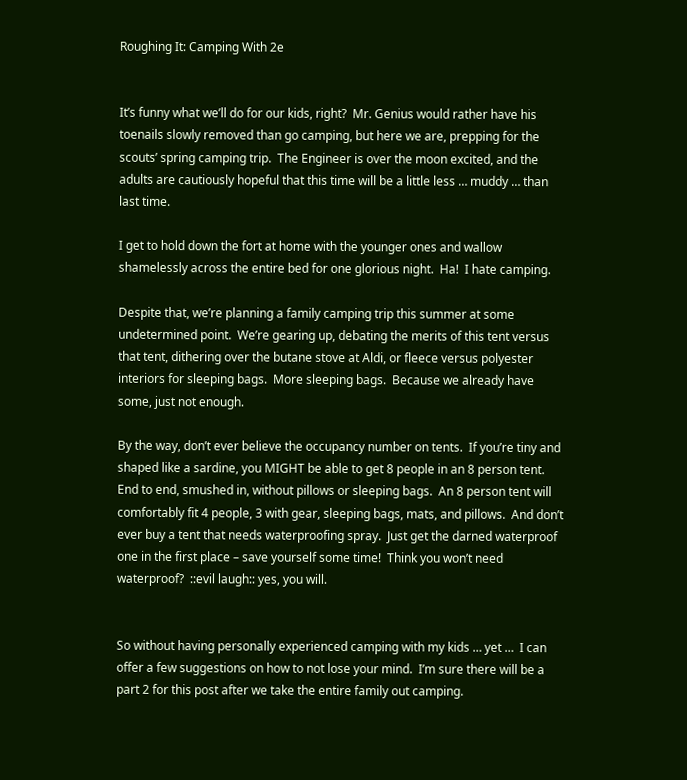Roughing It: Camping With 2e


It’s funny what we’ll do for our kids, right?  Mr. Genius would rather have his toenails slowly removed than go camping, but here we are, prepping for the scouts’ spring camping trip.  The Engineer is over the moon excited, and the adults are cautiously hopeful that this time will be a little less … muddy … than last time.

I get to hold down the fort at home with the younger ones and wallow shamelessly across the entire bed for one glorious night.  Ha!  I hate camping.

Despite that, we’re planning a family camping trip this summer at some undetermined point.  We’re gearing up, debating the merits of this tent versus that tent, dithering over the butane stove at Aldi, or fleece versus polyester interiors for sleeping bags.  More sleeping bags.  Because we already have some, just not enough.

By the way, don’t ever believe the occupancy number on tents.  If you’re tiny and shaped like a sardine, you MIGHT be able to get 8 people in an 8 person tent.  End to end, smushed in, without pillows or sleeping bags.  An 8 person tent will comfortably fit 4 people, 3 with gear, sleeping bags, mats, and pillows.  And don’t ever buy a tent that needs waterproofing spray.  Just get the darned waterproof one in the first place – save yourself some time!  Think you won’t need waterproof?  ::evil laugh:: yes, you will.


So without having personally experienced camping with my kids … yet …  I can offer a few suggestions on how to not lose your mind.  I’m sure there will be a part 2 for this post after we take the entire family out camping.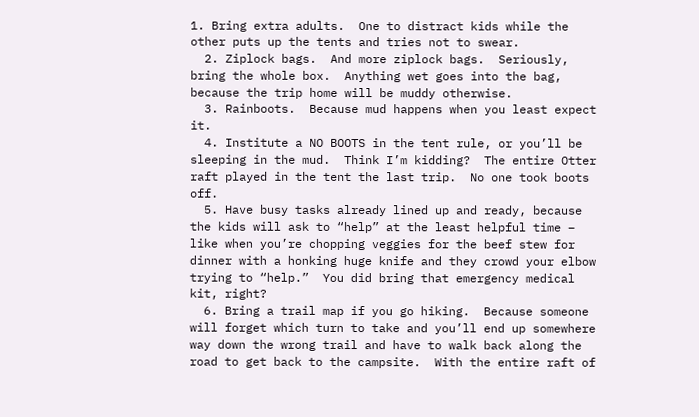1. Bring extra adults.  One to distract kids while the other puts up the tents and tries not to swear.
  2. Ziplock bags.  And more ziplock bags.  Seriously, bring the whole box.  Anything wet goes into the bag, because the trip home will be muddy otherwise.
  3. Rainboots.  Because mud happens when you least expect it.
  4. Institute a NO BOOTS in the tent rule, or you’ll be sleeping in the mud.  Think I’m kidding?  The entire Otter raft played in the tent the last trip.  No one took boots off.
  5. Have busy tasks already lined up and ready, because the kids will ask to “help” at the least helpful time – like when you’re chopping veggies for the beef stew for dinner with a honking huge knife and they crowd your elbow trying to “help.”  You did bring that emergency medical kit, right?
  6. Bring a trail map if you go hiking.  Because someone will forget which turn to take and you’ll end up somewhere way down the wrong trail and have to walk back along the road to get back to the campsite.  With the entire raft of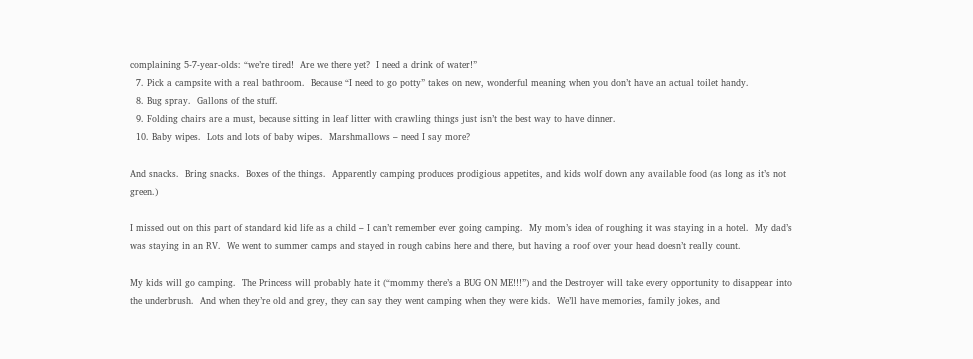complaining 5-7-year-olds: “we’re tired!  Are we there yet?  I need a drink of water!”
  7. Pick a campsite with a real bathroom.  Because “I need to go potty” takes on new, wonderful meaning when you don’t have an actual toilet handy.
  8. Bug spray.  Gallons of the stuff.
  9. Folding chairs are a must, because sitting in leaf litter with crawling things just isn’t the best way to have dinner.
  10. Baby wipes.  Lots and lots of baby wipes.  Marshmallows – need I say more?

And snacks.  Bring snacks.  Boxes of the things.  Apparently camping produces prodigious appetites, and kids wolf down any available food (as long as it’s not green.)

I missed out on this part of standard kid life as a child – I can’t remember ever going camping.  My mom’s idea of roughing it was staying in a hotel.  My dad’s was staying in an RV.  We went to summer camps and stayed in rough cabins here and there, but having a roof over your head doesn’t really count.

My kids will go camping.  The Princess will probably hate it (“mommy there’s a BUG ON ME!!!”) and the Destroyer will take every opportunity to disappear into the underbrush.  And when they’re old and grey, they can say they went camping when they were kids.  We’ll have memories, family jokes, and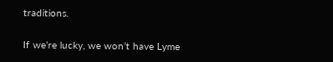traditions.

If we’re lucky, we won’t have Lyme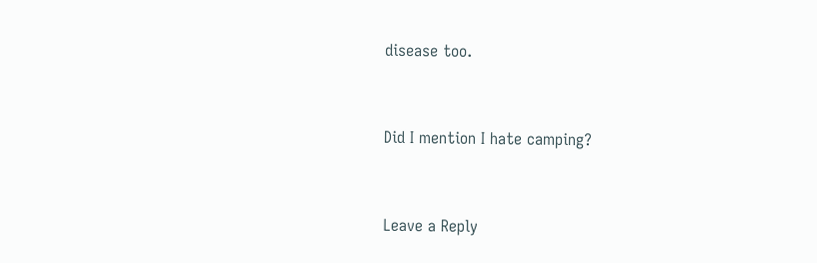disease too.


Did I mention I hate camping?


Leave a Reply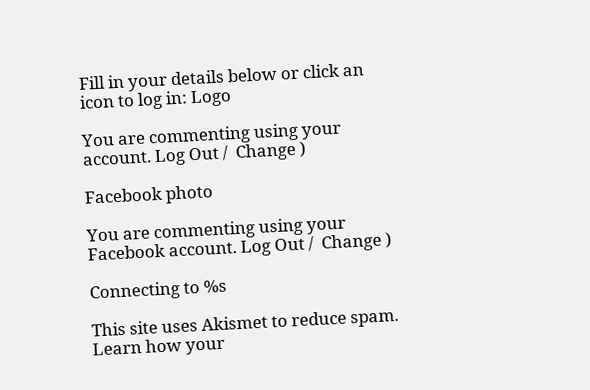Fill in your details below or click an icon to log in: Logo

You are commenting using your account. Log Out /  Change )

Facebook photo

You are commenting using your Facebook account. Log Out /  Change )

Connecting to %s

This site uses Akismet to reduce spam. Learn how your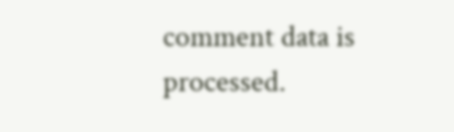comment data is processed.